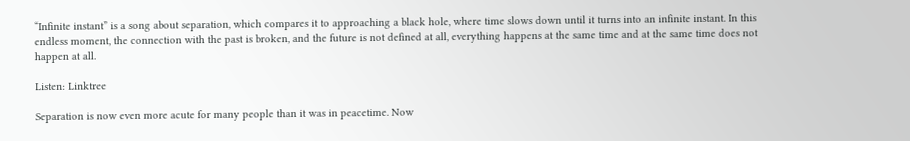“Infinite instant” is a song about separation, which compares it to approaching a black hole, where time slows down until it turns into an infinite instant. In this endless moment, the connection with the past is broken, and the future is not defined at all, everything happens at the same time and at the same time does not happen at all.

Listen: Linktree

Separation is now even more acute for many people than it was in peacetime. Now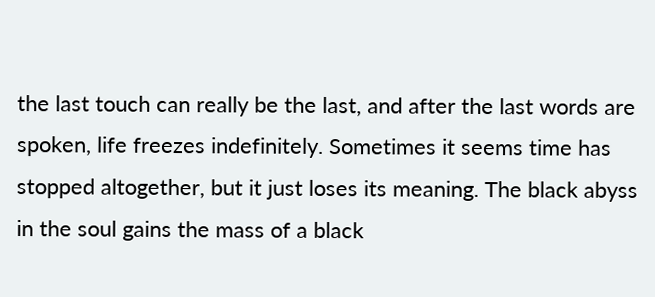the last touch can really be the last, and after the last words are spoken, life freezes indefinitely. Sometimes it seems time has stopped altogether, but it just loses its meaning. The black abyss in the soul gains the mass of a black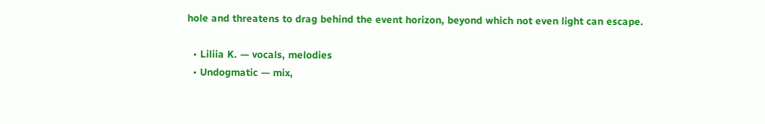hole and threatens to drag behind the event horizon, beyond which not even light can escape.

  • Liliia K. — vocals, melodies
  • Undogmatic — mix,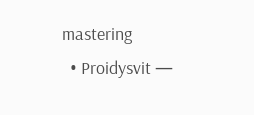mastering
  • Proidysvit —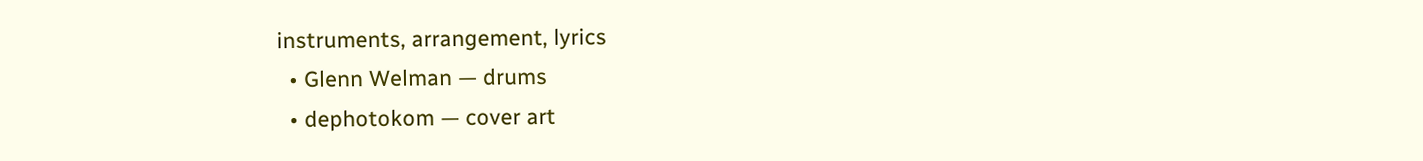instruments, arrangement, lyrics
  • Glenn Welman — drums
  • dephotokom — cover art